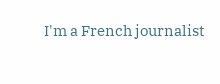I'm a French journalist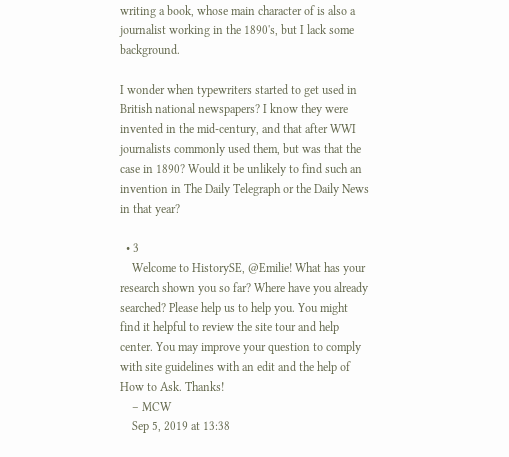writing a book, whose main character of is also a journalist working in the 1890's, but I lack some background.

I wonder when typewriters started to get used in British national newspapers? I know they were invented in the mid-century, and that after WWI journalists commonly used them, but was that the case in 1890? Would it be unlikely to find such an invention in The Daily Telegraph or the Daily News in that year?

  • 3
    Welcome to HistorySE, @Emilie! What has your research shown you so far? Where have you already searched? Please help us to help you. You might find it helpful to review the site tour and help center. You may improve your question to comply with site guidelines with an edit and the help of How to Ask. Thanks!
    – MCW
    Sep 5, 2019 at 13:38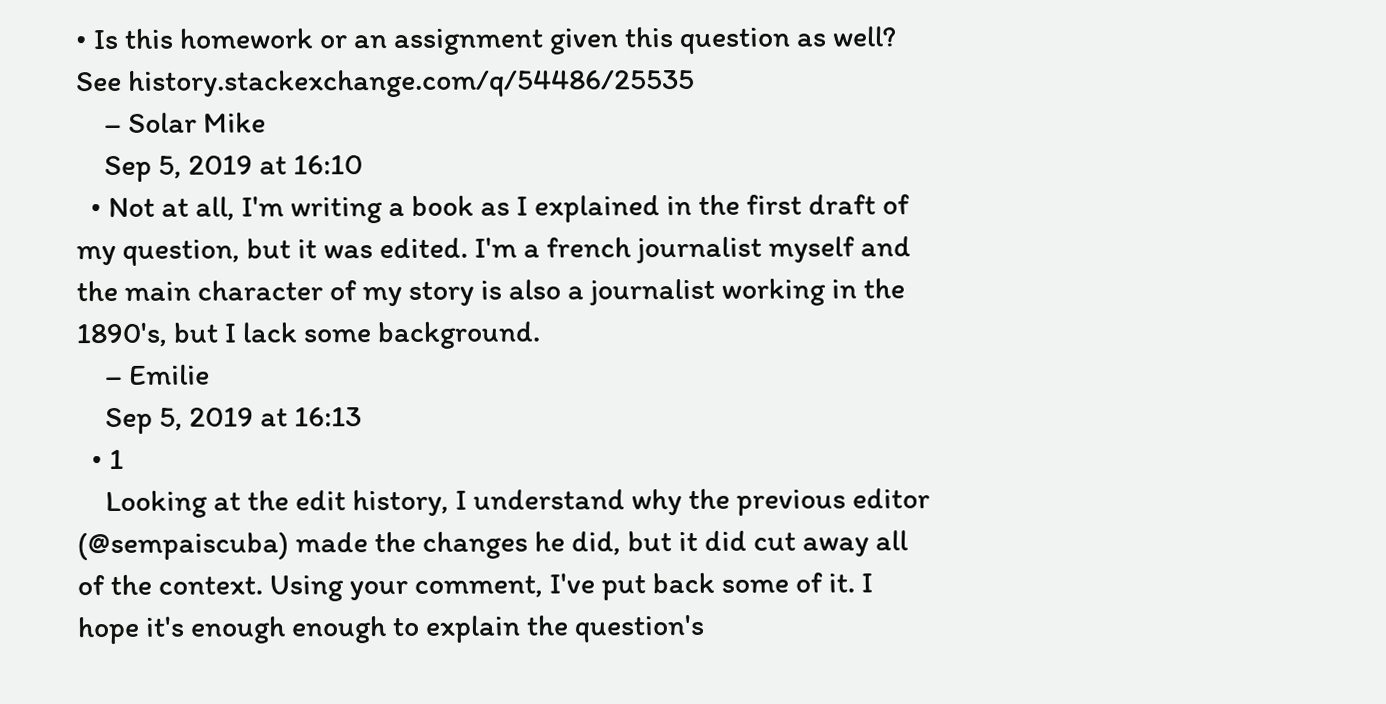• Is this homework or an assignment given this question as well? See history.stackexchange.com/q/54486/25535
    – Solar Mike
    Sep 5, 2019 at 16:10
  • Not at all, I'm writing a book as I explained in the first draft of my question, but it was edited. I'm a french journalist myself and the main character of my story is also a journalist working in the 1890's, but I lack some background.
    – Emilie
    Sep 5, 2019 at 16:13
  • 1
    Looking at the edit history, I understand why the previous editor (@sempaiscuba) made the changes he did, but it did cut away all of the context. Using your comment, I've put back some of it. I hope it's enough enough to explain the question's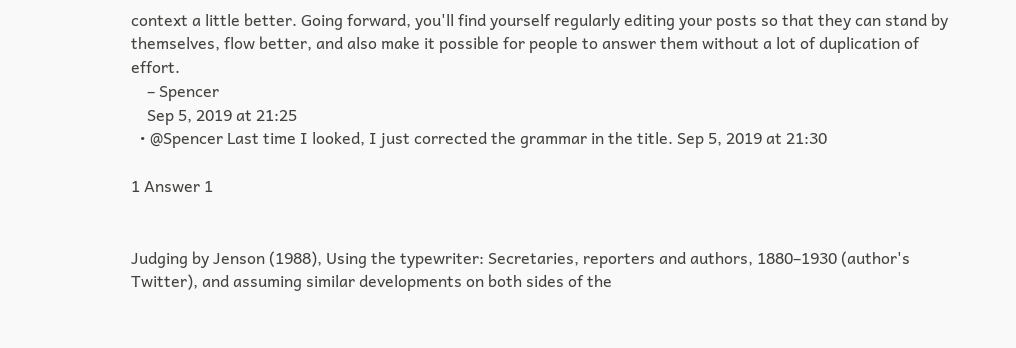context a little better. Going forward, you'll find yourself regularly editing your posts so that they can stand by themselves, flow better, and also make it possible for people to answer them without a lot of duplication of effort.
    – Spencer
    Sep 5, 2019 at 21:25
  • @Spencer Last time I looked, I just corrected the grammar in the title. Sep 5, 2019 at 21:30

1 Answer 1


Judging by Jenson (1988), Using the typewriter: Secretaries, reporters and authors, 1880–1930 (author's Twitter), and assuming similar developments on both sides of the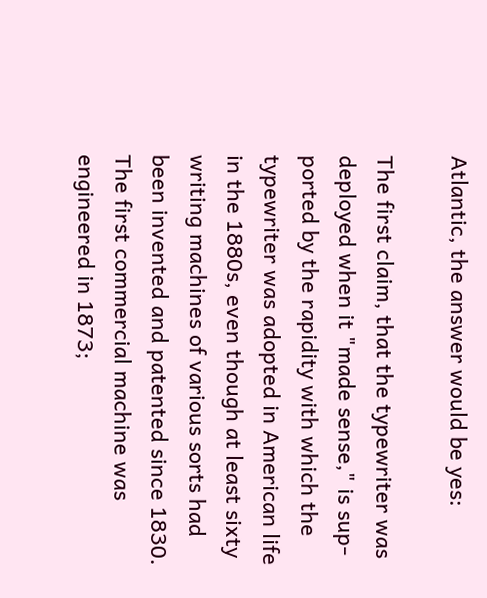Atlantic, the answer would be yes:

The first claim, that the typewriter was deployed when it "made sense," is sup- ported by the rapidity with which the typewriter was adopted in American life in the 1880s, even though at least sixty writing machines of various sorts had been invented and patented since 1830. The first commercial machine was engineered in 1873;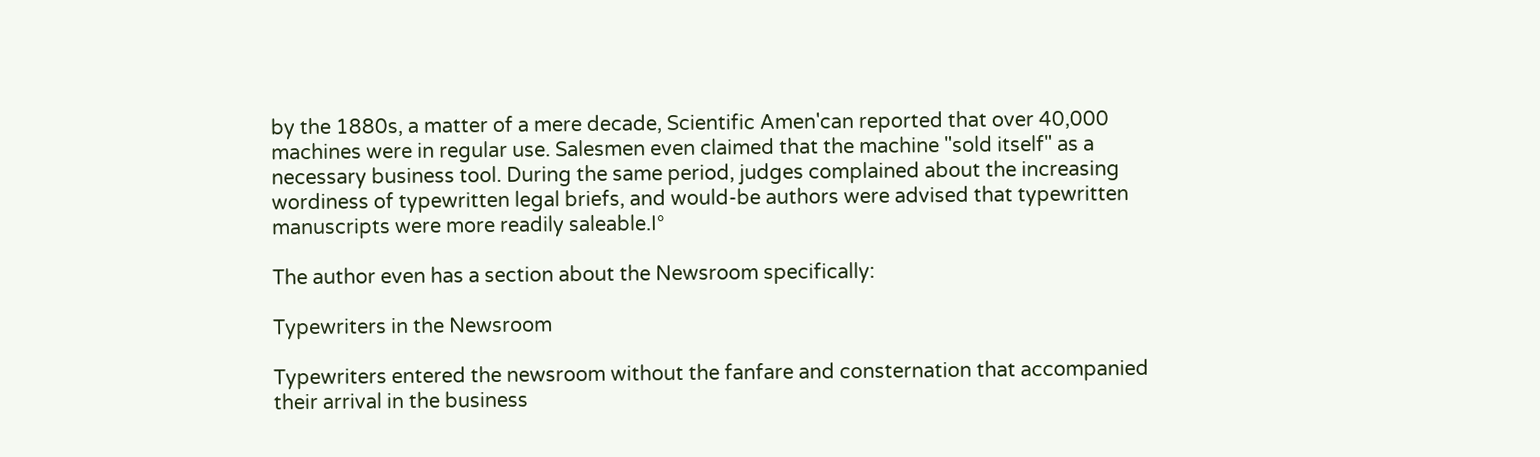by the 1880s, a matter of a mere decade, Scientific Amen'can reported that over 40,000 machines were in regular use. Salesmen even claimed that the machine "sold itself" as a necessary business tool. During the same period, judges complained about the increasing wordiness of typewritten legal briefs, and would-be authors were advised that typewritten manuscripts were more readily saleable.I°

The author even has a section about the Newsroom specifically:

Typewriters in the Newsroom

Typewriters entered the newsroom without the fanfare and consternation that accompanied their arrival in the business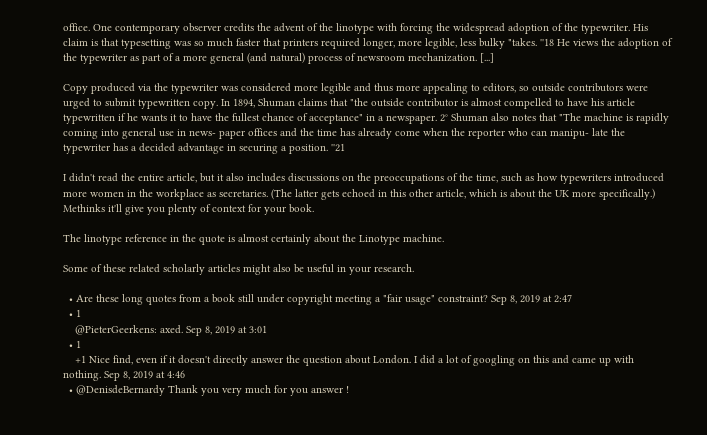office. One contemporary observer credits the advent of the linotype with forcing the widespread adoption of the typewriter. His claim is that typesetting was so much faster that printers required longer, more legible, less bulky "takes. ''18 He views the adoption of the typewriter as part of a more general (and natural) process of newsroom mechanization. [...]

Copy produced via the typewriter was considered more legible and thus more appealing to editors, so outside contributors were urged to submit typewritten copy. In 1894, Shuman claims that "the outside contributor is almost compelled to have his article typewritten if he wants it to have the fullest chance of acceptance" in a newspaper. 2° Shuman also notes that "The machine is rapidly coming into general use in news- paper offices and the time has already come when the reporter who can manipu- late the typewriter has a decided advantage in securing a position. ''21

I didn't read the entire article, but it also includes discussions on the preoccupations of the time, such as how typewriters introduced more women in the workplace as secretaries. (The latter gets echoed in this other article, which is about the UK more specifically.) Methinks it'll give you plenty of context for your book.

The linotype reference in the quote is almost certainly about the Linotype machine.

Some of these related scholarly articles might also be useful in your research.

  • Are these long quotes from a book still under copyright meeting a "fair usage" constraint? Sep 8, 2019 at 2:47
  • 1
    @PieterGeerkens: axed. Sep 8, 2019 at 3:01
  • 1
    +1 Nice find, even if it doesn't directly answer the question about London. I did a lot of googling on this and came up with nothing. Sep 8, 2019 at 4:46
  • @DenisdeBernardy Thank you very much for you answer !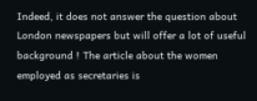Indeed, it does not answer the question about London newspapers but will offer a lot of useful background ! The article about the women employed as secretaries is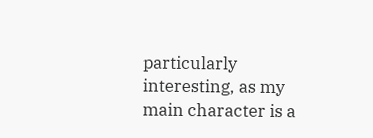particularly interesting, as my main character is a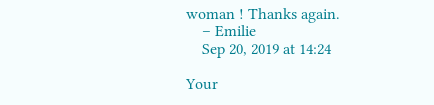woman ! Thanks again.
    – Emilie
    Sep 20, 2019 at 14:24

Your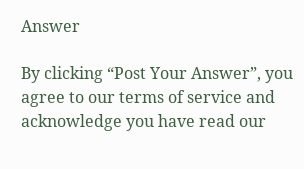Answer

By clicking “Post Your Answer”, you agree to our terms of service and acknowledge you have read our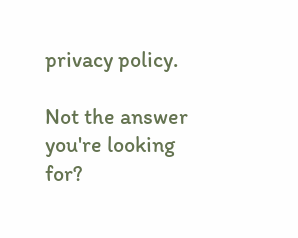privacy policy.

Not the answer you're looking for?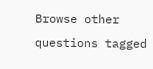Browse other questions tagged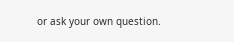or ask your own question.